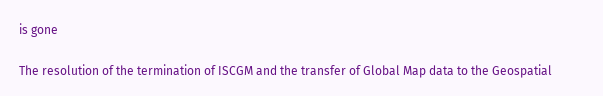is gone

The resolution of the termination of ISCGM and the transfer of Global Map data to the Geospatial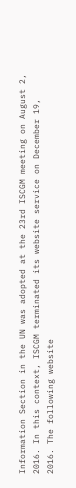Information Section in the UN was adopted at the 23rd ISCGM meeting on August 2, 2016. In this context, ISCGM terminated its website service on December 19, 2016. The following website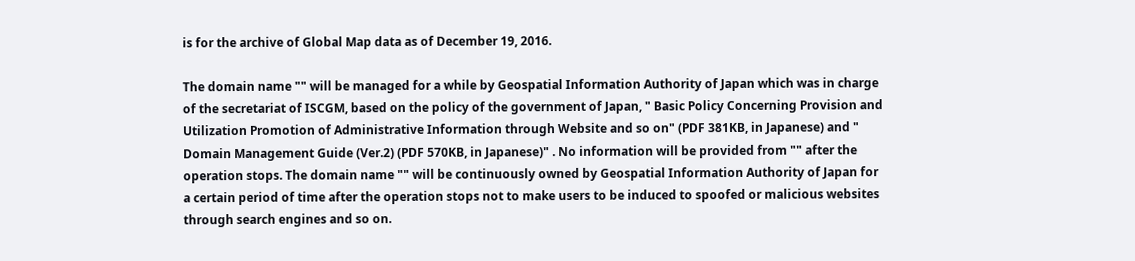is for the archive of Global Map data as of December 19, 2016.

The domain name "" will be managed for a while by Geospatial Information Authority of Japan which was in charge of the secretariat of ISCGM, based on the policy of the government of Japan, " Basic Policy Concerning Provision and Utilization Promotion of Administrative Information through Website and so on" (PDF 381KB, in Japanese) and " Domain Management Guide (Ver.2) (PDF 570KB, in Japanese)" . No information will be provided from "" after the operation stops. The domain name "" will be continuously owned by Geospatial Information Authority of Japan for a certain period of time after the operation stops not to make users to be induced to spoofed or malicious websites through search engines and so on.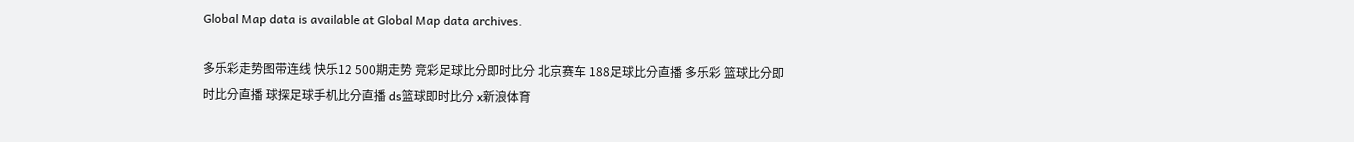Global Map data is available at Global Map data archives.

多乐彩走势图带连线 快乐12 500期走势 竞彩足球比分即时比分 北京赛车 188足球比分直播 多乐彩 篮球比分即时比分直播 球探足球手机比分直播 ds篮球即时比分 x新浪体育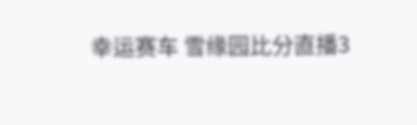幸运赛车 雪缘园比分直播3